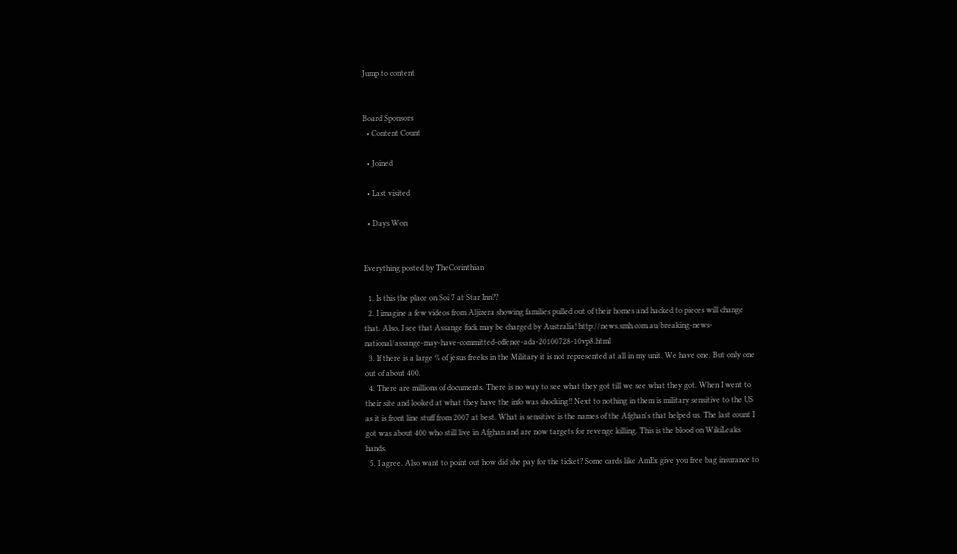Jump to content


Board Sponsors
  • Content Count

  • Joined

  • Last visited

  • Days Won


Everything posted by TheCorinthian

  1. Is this the place on Soi 7 at Star Inn??
  2. I imagine a few videos from Aljizera showing families pulled out of their homes and hacked to pieces will change that. Also, I see that Assange fuck may be charged by Australia! http://news.smh.com.au/breaking-news-national/assange-may-have-committed-offence-ada-20100728-10vp8.html
  3. If there is a large % of jesus freeks in the Military it is not represented at all in my unit. We have one. But only one out of about 400.
  4. There are millions of documents. There is no way to see what they got till we see what they got. When I went to their site and looked at what they have the info was shocking!! Next to nothing in them is military sensitive to the US as it is front line stuff from 2007 at best. What is sensitive is the names of the Afghan's that helped us. The last count I got was about 400 who still live in Afghan and are now targets for revenge killing. This is the blood on WikiLeaks hands.
  5. I agree. Also want to point out how did she pay for the ticket? Some cards like AmEx give you free bag insurance to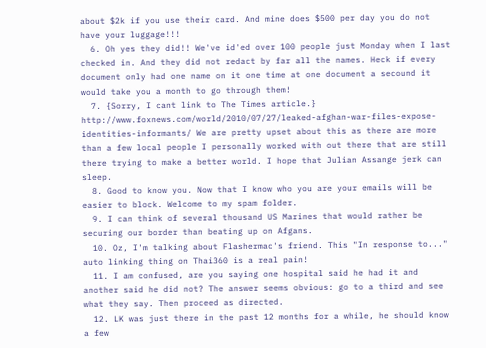about $2k if you use their card. And mine does $500 per day you do not have your luggage!!!
  6. Oh yes they did!! We've id'ed over 100 people just Monday when I last checked in. And they did not redact by far all the names. Heck if every document only had one name on it one time at one document a secound it would take you a month to go through them!
  7. {Sorry, I cant link to The Times article.} http://www.foxnews.com/world/2010/07/27/leaked-afghan-war-files-expose-identities-informants/ We are pretty upset about this as there are more than a few local people I personally worked with out there that are still there trying to make a better world. I hope that Julian Assange jerk can sleep.
  8. Good to know you. Now that I know who you are your emails will be easier to block. Welcome to my spam folder.
  9. I can think of several thousand US Marines that would rather be securing our border than beating up on Afgans.
  10. Oz, I'm talking about Flashermac's friend. This "In response to..." auto linking thing on Thai360 is a real pain!
  11. I am confused, are you saying one hospital said he had it and another said he did not? The answer seems obvious: go to a third and see what they say. Then proceed as directed.
  12. LK was just there in the past 12 months for a while, he should know a few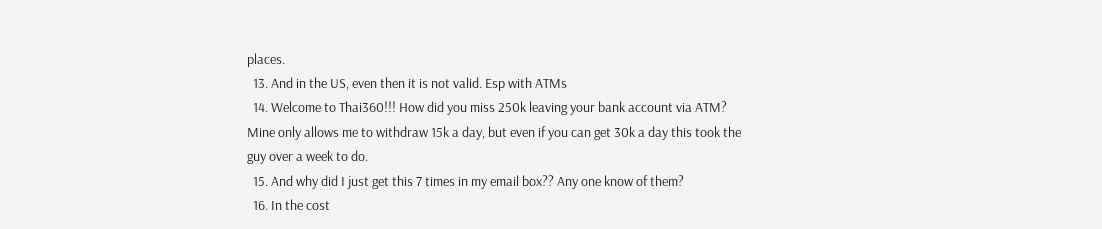places.
  13. And in the US, even then it is not valid. Esp with ATMs
  14. Welcome to Thai360!!! How did you miss 250k leaving your bank account via ATM? Mine only allows me to withdraw 15k a day, but even if you can get 30k a day this took the guy over a week to do.
  15. And why did I just get this 7 times in my email box?? Any one know of them?
  16. In the cost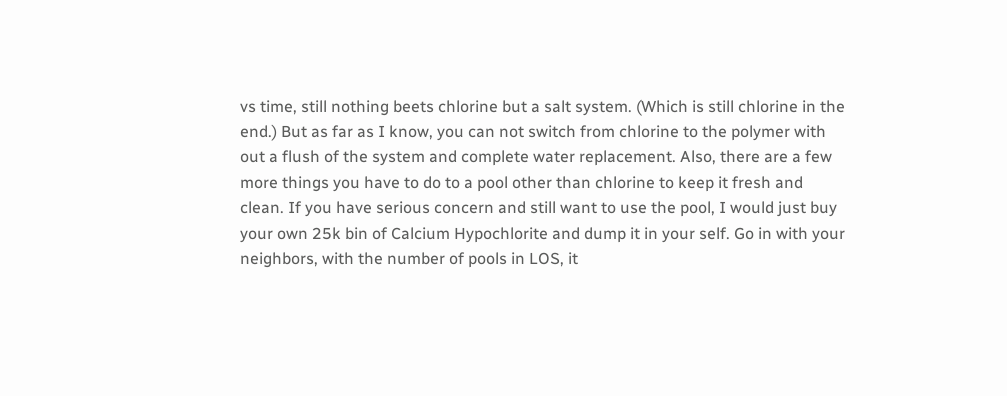vs time, still nothing beets chlorine but a salt system. (Which is still chlorine in the end.) But as far as I know, you can not switch from chlorine to the polymer with out a flush of the system and complete water replacement. Also, there are a few more things you have to do to a pool other than chlorine to keep it fresh and clean. If you have serious concern and still want to use the pool, I would just buy your own 25k bin of Calcium Hypochlorite and dump it in your self. Go in with your neighbors, with the number of pools in LOS, it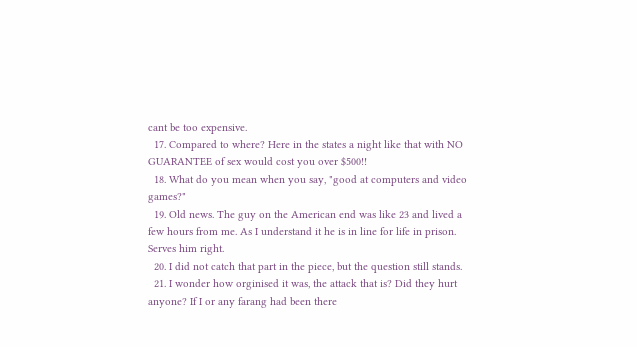cant be too expensive.
  17. Compared to where? Here in the states a night like that with NO GUARANTEE of sex would cost you over $500!!
  18. What do you mean when you say, "good at computers and video games?"
  19. Old news. The guy on the American end was like 23 and lived a few hours from me. As I understand it he is in line for life in prison. Serves him right.
  20. I did not catch that part in the piece, but the question still stands.
  21. I wonder how orginised it was, the attack that is? Did they hurt anyone? If I or any farang had been there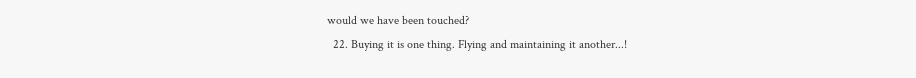would we have been touched?
  22. Buying it is one thing. Flying and maintaining it another...!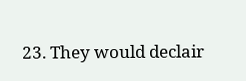23. They would declair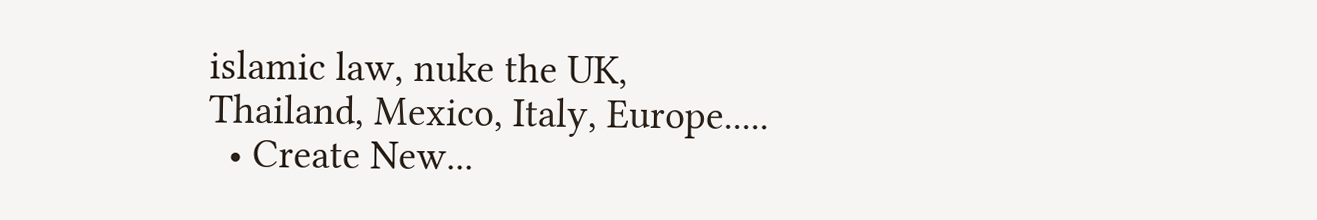islamic law, nuke the UK, Thailand, Mexico, Italy, Europe.....
  • Create New...